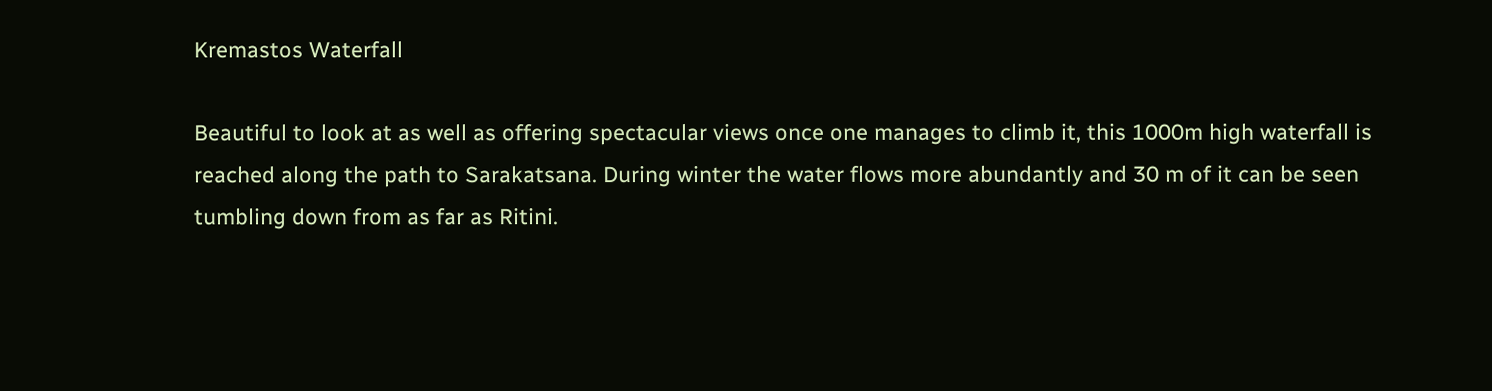Kremastos Waterfall

Beautiful to look at as well as offering spectacular views once one manages to climb it, this 1000m high waterfall is reached along the path to Sarakatsana. During winter the water flows more abundantly and 30 m of it can be seen tumbling down from as far as Ritini.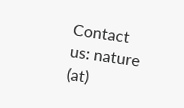Contact us: nature (at)